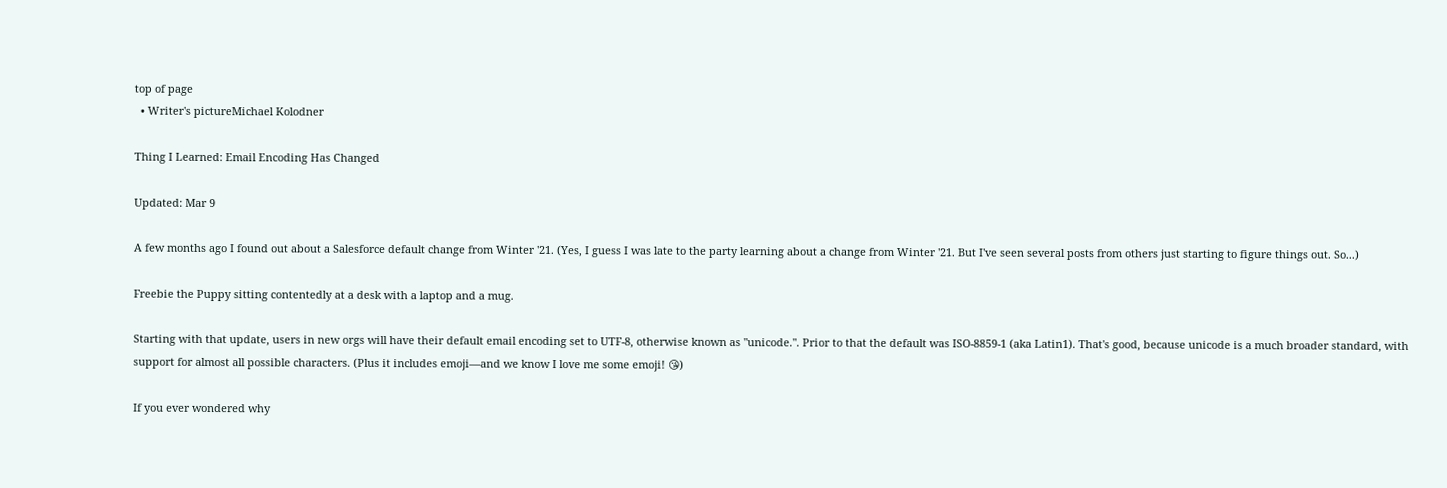top of page
  • Writer's pictureMichael Kolodner

Thing I Learned: Email Encoding Has Changed

Updated: Mar 9

A few months ago I found out about a Salesforce default change from Winter '21. (Yes, I guess I was late to the party learning about a change from Winter '21. But I've seen several posts from others just starting to figure things out. So...)

Freebie the Puppy sitting contentedly at a desk with a laptop and a mug.

Starting with that update, users in new orgs will have their default email encoding set to UTF-8, otherwise known as "unicode.". Prior to that the default was ISO-8859-1 (aka Latin1). That's good, because unicode is a much broader standard, with support for almost all possible characters. (Plus it includes emoji—and we know I love me some emoji! 😘)

If you ever wondered why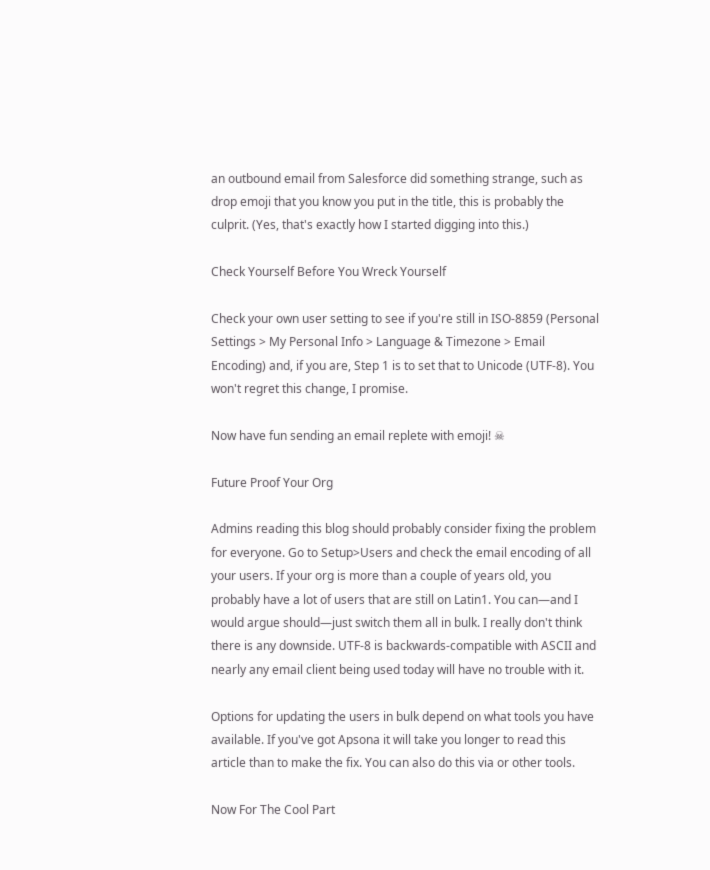an outbound email from Salesforce did something strange, such as drop emoji that you know you put in the title, this is probably the culprit. (Yes, that's exactly how I started digging into this.)

Check Yourself Before You Wreck Yourself

Check your own user setting to see if you're still in ISO-8859 (Personal Settings > My Personal Info > Language & Timezone > Email Encoding) and, if you are, Step 1 is to set that to Unicode (UTF-8). You won't regret this change, I promise.

Now have fun sending an email replete with emoji! ☠

Future Proof Your Org

Admins reading this blog should probably consider fixing the problem for everyone. Go to Setup>Users and check the email encoding of all your users. If your org is more than a couple of years old, you probably have a lot of users that are still on Latin1. You can—and I would argue should—just switch them all in bulk. I really don't think there is any downside. UTF-8 is backwards-compatible with ASCII and nearly any email client being used today will have no trouble with it.

Options for updating the users in bulk depend on what tools you have available. If you've got Apsona it will take you longer to read this article than to make the fix. You can also do this via or other tools.

Now For The Cool Part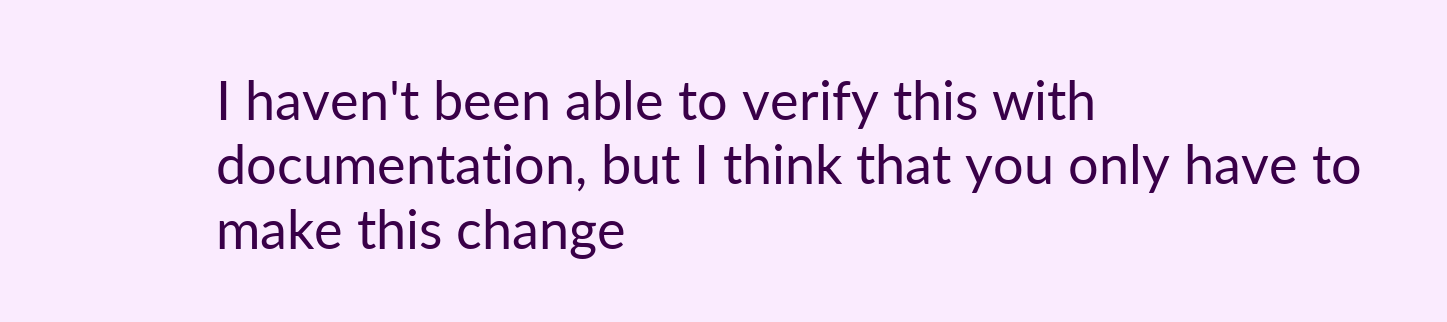I haven't been able to verify this with documentation, but I think that you only have to make this change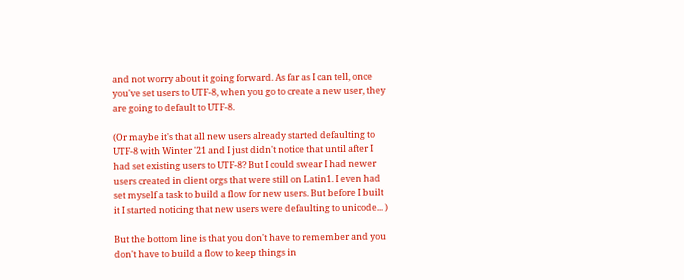and not worry about it going forward. As far as I can tell, once you've set users to UTF-8, when you go to create a new user, they are going to default to UTF-8.

(Or maybe it's that all new users already started defaulting to UTF-8 with Winter '21 and I just didn't notice that until after I had set existing users to UTF-8? But I could swear I had newer users created in client orgs that were still on Latin1. I even had set myself a task to build a flow for new users. But before I built it I started noticing that new users were defaulting to unicode... )

But the bottom line is that you don't have to remember and you don't have to build a flow to keep things in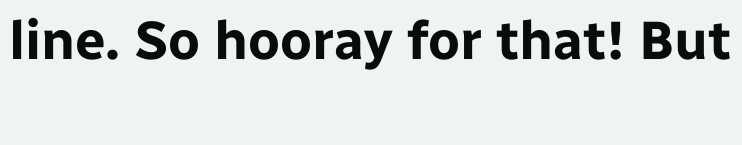line. So hooray for that! But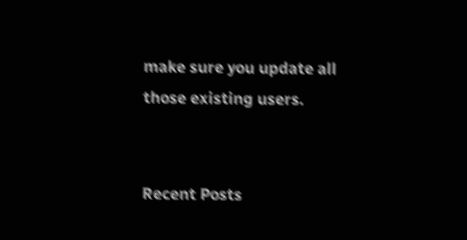make sure you update all those existing users.


Recent Posts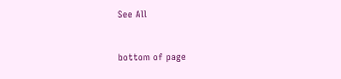See All


bottom of page